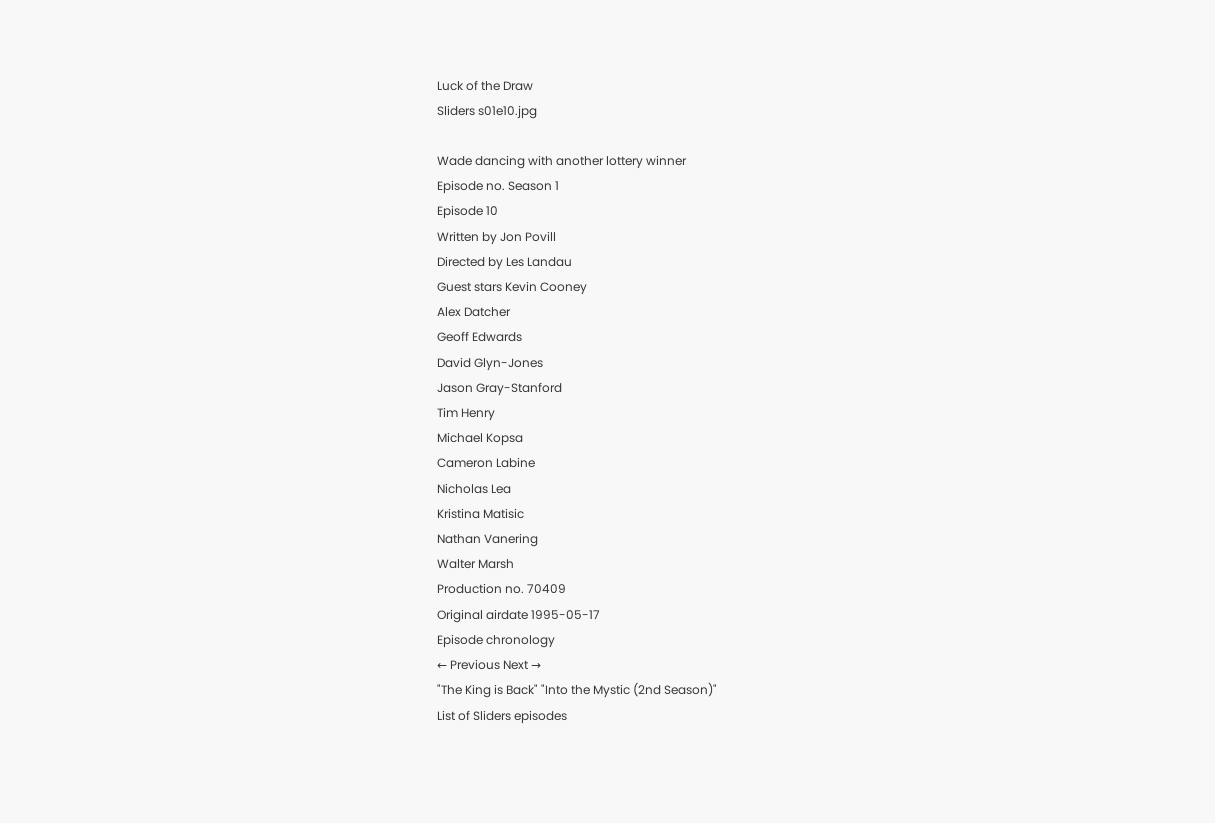Luck of the Draw
Sliders s01e10.jpg

Wade dancing with another lottery winner
Episode no. Season 1
Episode 10
Written by Jon Povill
Directed by Les Landau
Guest stars Kevin Cooney
Alex Datcher
Geoff Edwards
David Glyn-Jones
Jason Gray-Stanford
Tim Henry
Michael Kopsa
Cameron Labine
Nicholas Lea
Kristina Matisic
Nathan Vanering
Walter Marsh
Production no. 70409
Original airdate 1995-05-17
Episode chronology
← Previous Next →
"The King is Back" "Into the Mystic (2nd Season)"
List of Sliders episodes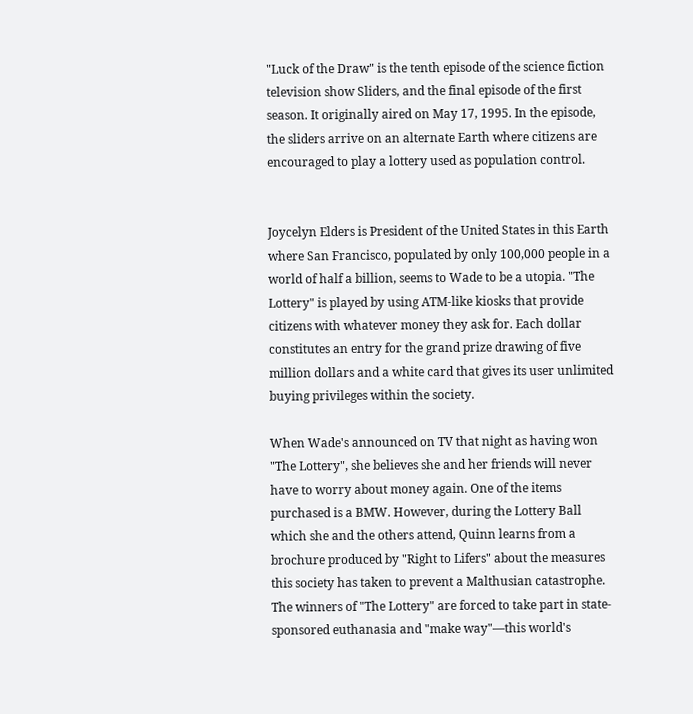"Luck of the Draw" is the tenth episode of the science fiction television show Sliders, and the final episode of the first season. It originally aired on May 17, 1995. In the episode, the sliders arrive on an alternate Earth where citizens are encouraged to play a lottery used as population control.


Joycelyn Elders is President of the United States in this Earth where San Francisco, populated by only 100,000 people in a world of half a billion, seems to Wade to be a utopia. "The Lottery" is played by using ATM-like kiosks that provide citizens with whatever money they ask for. Each dollar constitutes an entry for the grand prize drawing of five million dollars and a white card that gives its user unlimited buying privileges within the society.

When Wade's announced on TV that night as having won "The Lottery", she believes she and her friends will never have to worry about money again. One of the items purchased is a BMW. However, during the Lottery Ball which she and the others attend, Quinn learns from a brochure produced by "Right to Lifers" about the measures this society has taken to prevent a Malthusian catastrophe. The winners of "The Lottery" are forced to take part in state-sponsored euthanasia and "make way"—this world's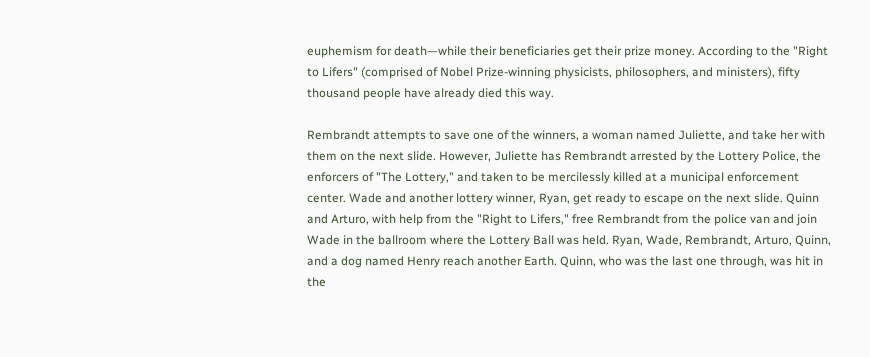euphemism for death—while their beneficiaries get their prize money. According to the "Right to Lifers" (comprised of Nobel Prize-winning physicists, philosophers, and ministers), fifty thousand people have already died this way.

Rembrandt attempts to save one of the winners, a woman named Juliette, and take her with them on the next slide. However, Juliette has Rembrandt arrested by the Lottery Police, the enforcers of "The Lottery," and taken to be mercilessly killed at a municipal enforcement center. Wade and another lottery winner, Ryan, get ready to escape on the next slide. Quinn and Arturo, with help from the "Right to Lifers," free Rembrandt from the police van and join Wade in the ballroom where the Lottery Ball was held. Ryan, Wade, Rembrandt, Arturo, Quinn, and a dog named Henry reach another Earth. Quinn, who was the last one through, was hit in the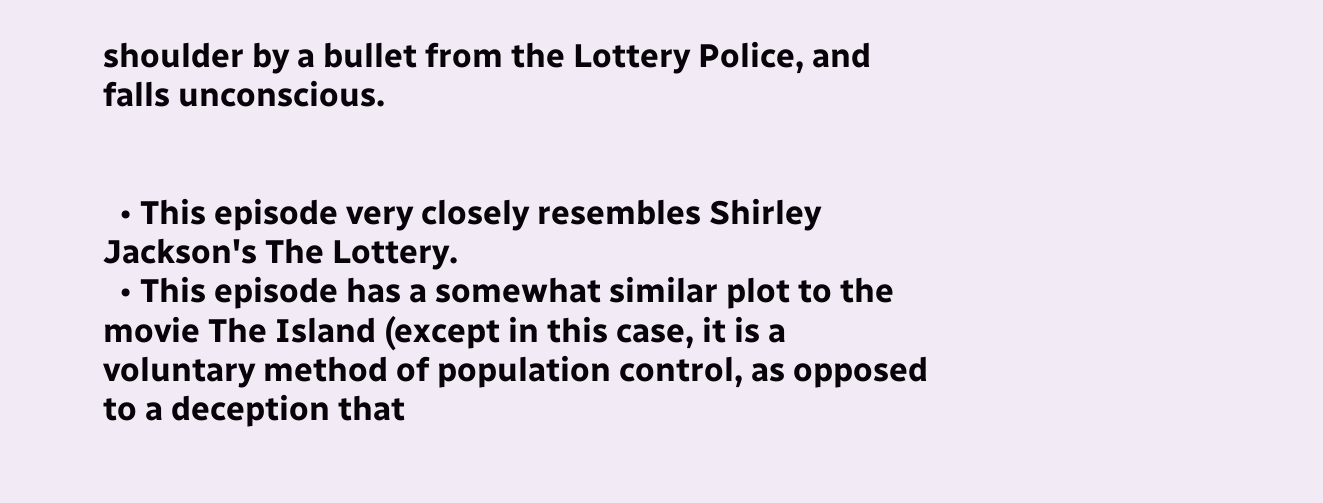shoulder by a bullet from the Lottery Police, and falls unconscious.


  • This episode very closely resembles Shirley Jackson's The Lottery.
  • This episode has a somewhat similar plot to the movie The Island (except in this case, it is a voluntary method of population control, as opposed to a deception that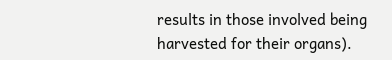results in those involved being harvested for their organs).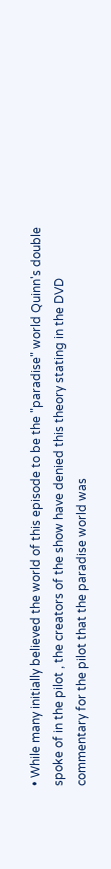• While many initially believed the world of this episode to be the "paradise" world Quinn's double spoke of in the pilot , the creators of the show have denied this theory stating in the DVD commentary for the pilot that the paradise world was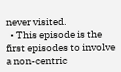never visited.
  • This episode is the first episodes to involve a non-centric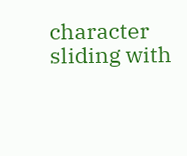character sliding with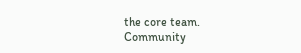the core team.
Community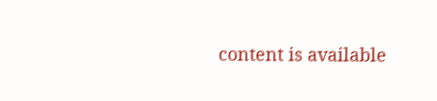content is available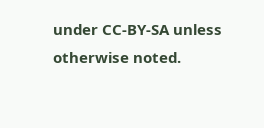under CC-BY-SA unless otherwise noted.